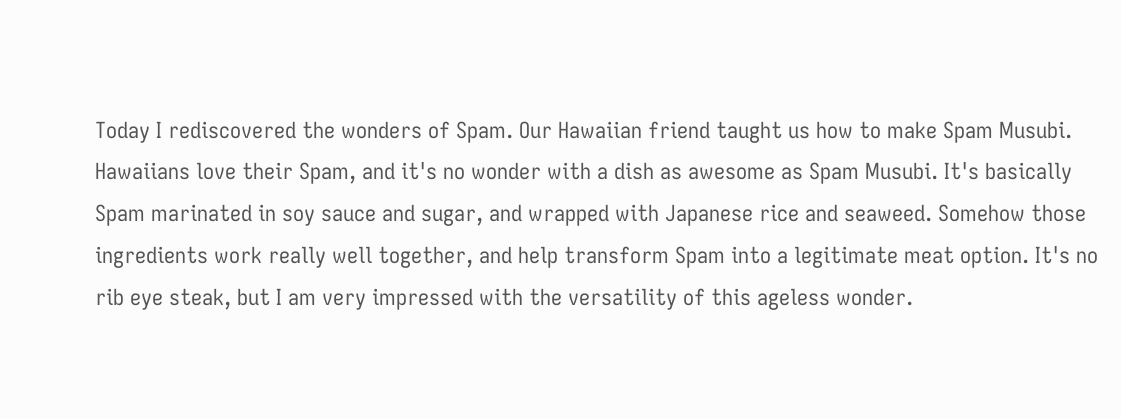Today I rediscovered the wonders of Spam. Our Hawaiian friend taught us how to make Spam Musubi. Hawaiians love their Spam, and it's no wonder with a dish as awesome as Spam Musubi. It's basically Spam marinated in soy sauce and sugar, and wrapped with Japanese rice and seaweed. Somehow those ingredients work really well together, and help transform Spam into a legitimate meat option. It's no rib eye steak, but I am very impressed with the versatility of this ageless wonder.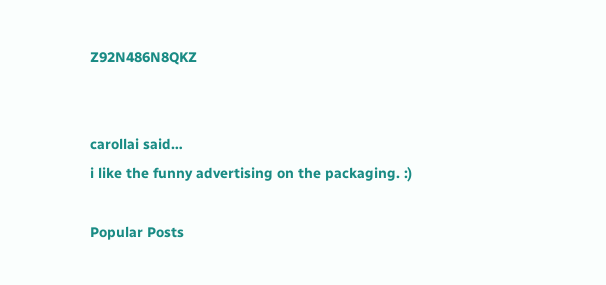Z92N486N8QKZ


carollai said…
i like the funny advertising on the packaging. :)

Popular Posts